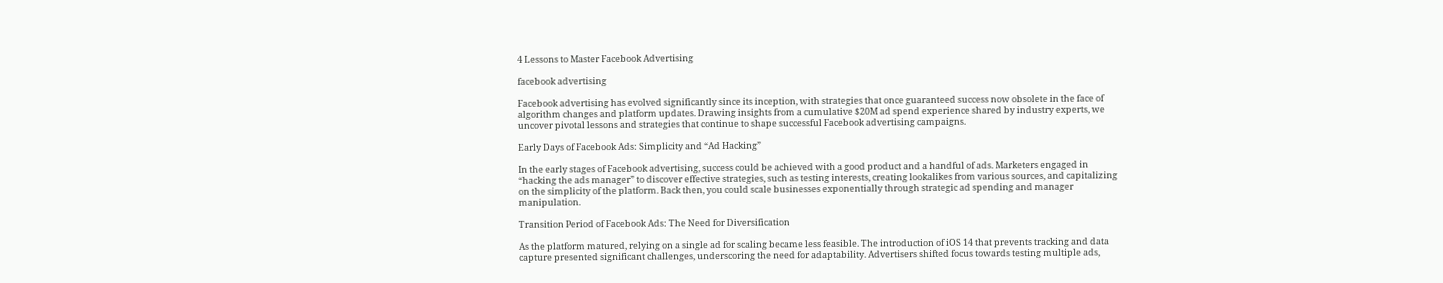4 Lessons to Master Facebook Advertising

facebook advertising

Facebook advertising has evolved significantly since its inception, with strategies that once guaranteed success now obsolete in the face of algorithm changes and platform updates. Drawing insights from a cumulative $20M ad spend experience shared by industry experts, we uncover pivotal lessons and strategies that continue to shape successful Facebook advertising campaigns.

Early Days of Facebook Ads: Simplicity and “Ad Hacking”

In the early stages of Facebook advertising, success could be achieved with a good product and a handful of ads. Marketers engaged in “hacking the ads manager” to discover effective strategies, such as testing interests, creating lookalikes from various sources, and capitalizing on the simplicity of the platform. Back then, you could scale businesses exponentially through strategic ad spending and manager manipulation.

Transition Period of Facebook Ads: The Need for Diversification

As the platform matured, relying on a single ad for scaling became less feasible. The introduction of iOS 14 that prevents tracking and data capture presented significant challenges, underscoring the need for adaptability. Advertisers shifted focus towards testing multiple ads,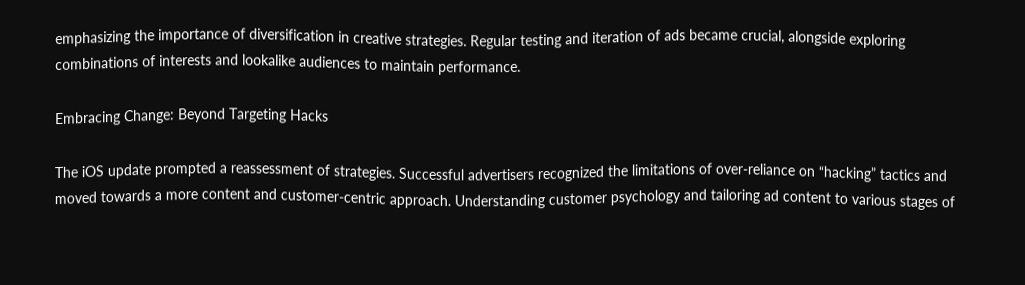emphasizing the importance of diversification in creative strategies. Regular testing and iteration of ads became crucial, alongside exploring combinations of interests and lookalike audiences to maintain performance.

Embracing Change: Beyond Targeting Hacks

The iOS update prompted a reassessment of strategies. Successful advertisers recognized the limitations of over-reliance on “hacking” tactics and moved towards a more content and customer-centric approach. Understanding customer psychology and tailoring ad content to various stages of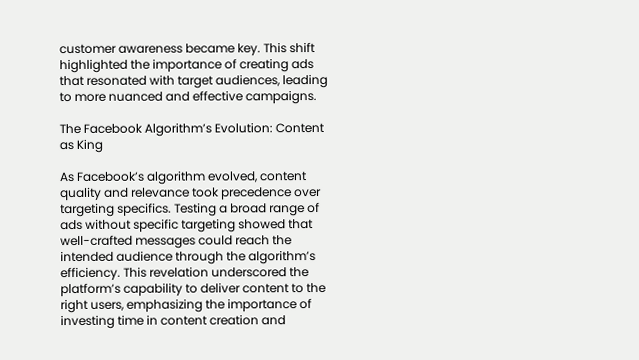customer awareness became key. This shift highlighted the importance of creating ads that resonated with target audiences, leading to more nuanced and effective campaigns.

The Facebook Algorithm’s Evolution: Content as King

As Facebook’s algorithm evolved, content quality and relevance took precedence over targeting specifics. Testing a broad range of ads without specific targeting showed that well-crafted messages could reach the intended audience through the algorithm’s efficiency. This revelation underscored the platform’s capability to deliver content to the right users, emphasizing the importance of investing time in content creation and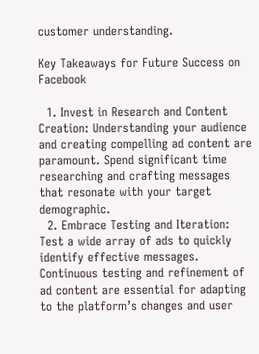customer understanding.

Key Takeaways for Future Success on Facebook

  1. Invest in Research and Content Creation: Understanding your audience and creating compelling ad content are paramount. Spend significant time researching and crafting messages that resonate with your target demographic.
  2. Embrace Testing and Iteration: Test a wide array of ads to quickly identify effective messages. Continuous testing and refinement of ad content are essential for adapting to the platform’s changes and user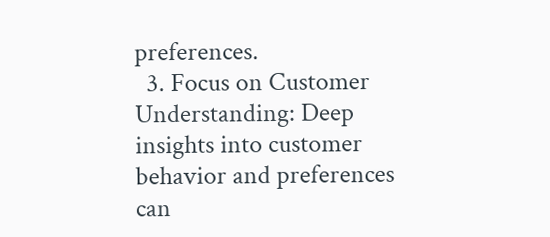preferences.
  3. Focus on Customer Understanding: Deep insights into customer behavior and preferences can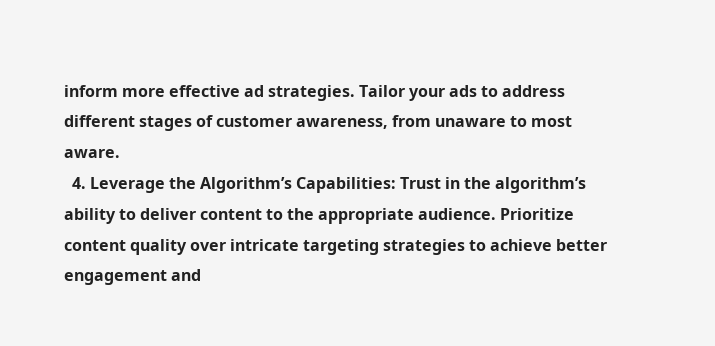inform more effective ad strategies. Tailor your ads to address different stages of customer awareness, from unaware to most aware.
  4. Leverage the Algorithm’s Capabilities: Trust in the algorithm’s ability to deliver content to the appropriate audience. Prioritize content quality over intricate targeting strategies to achieve better engagement and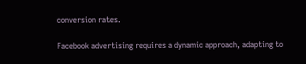conversion rates.

Facebook advertising requires a dynamic approach, adapting to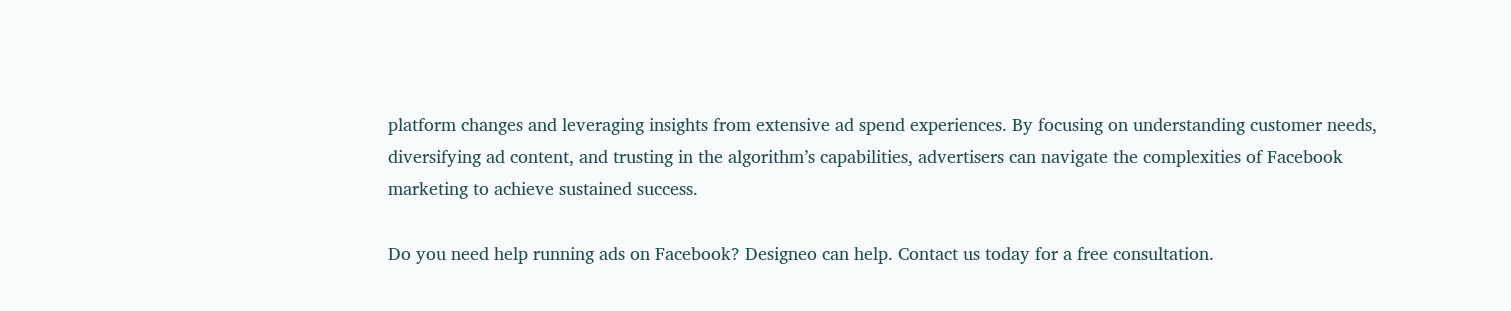platform changes and leveraging insights from extensive ad spend experiences. By focusing on understanding customer needs, diversifying ad content, and trusting in the algorithm’s capabilities, advertisers can navigate the complexities of Facebook marketing to achieve sustained success.

Do you need help running ads on Facebook? Designeo can help. Contact us today for a free consultation.